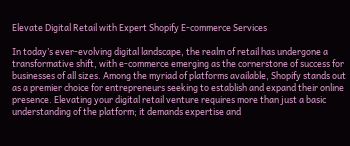Elevate Digital Retail with Expert Shopify E-commerce Services

In today’s ever-evolving digital landscape, the realm of retail has undergone a transformative shift, with e-commerce emerging as the cornerstone of success for businesses of all sizes. Among the myriad of platforms available, Shopify stands out as a premier choice for entrepreneurs seeking to establish and expand their online presence. Elevating your digital retail venture requires more than just a basic understanding of the platform; it demands expertise and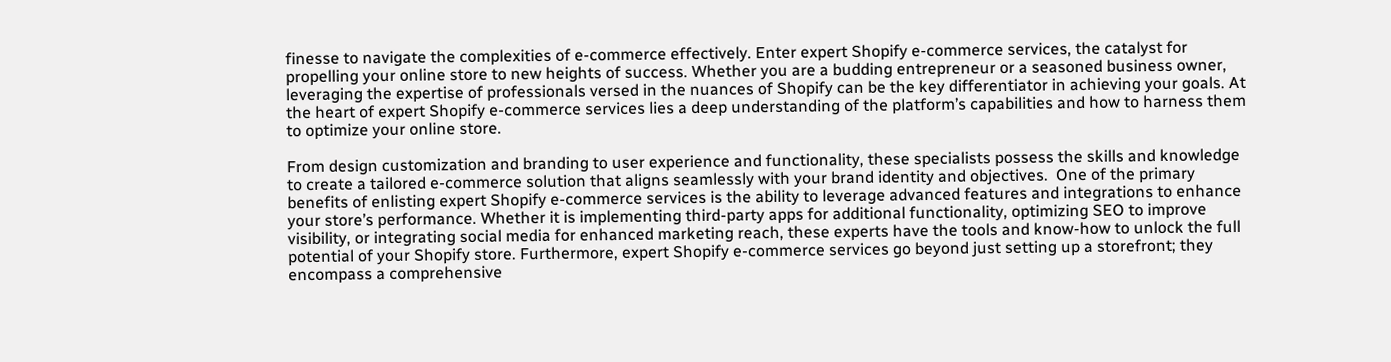finesse to navigate the complexities of e-commerce effectively. Enter expert Shopify e-commerce services, the catalyst for propelling your online store to new heights of success. Whether you are a budding entrepreneur or a seasoned business owner, leveraging the expertise of professionals versed in the nuances of Shopify can be the key differentiator in achieving your goals. At the heart of expert Shopify e-commerce services lies a deep understanding of the platform’s capabilities and how to harness them to optimize your online store.

From design customization and branding to user experience and functionality, these specialists possess the skills and knowledge to create a tailored e-commerce solution that aligns seamlessly with your brand identity and objectives.  One of the primary benefits of enlisting expert Shopify e-commerce services is the ability to leverage advanced features and integrations to enhance your store’s performance. Whether it is implementing third-party apps for additional functionality, optimizing SEO to improve visibility, or integrating social media for enhanced marketing reach, these experts have the tools and know-how to unlock the full potential of your Shopify store. Furthermore, expert Shopify e-commerce services go beyond just setting up a storefront; they encompass a comprehensive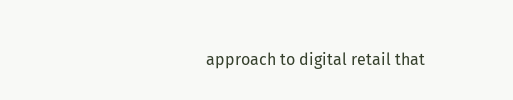approach to digital retail that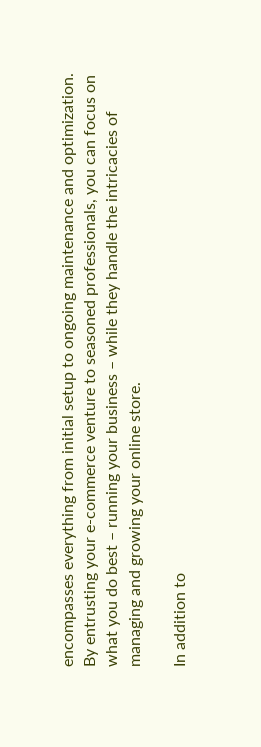encompasses everything from initial setup to ongoing maintenance and optimization. By entrusting your e-commerce venture to seasoned professionals, you can focus on what you do best – running your business – while they handle the intricacies of managing and growing your online store.

In addition to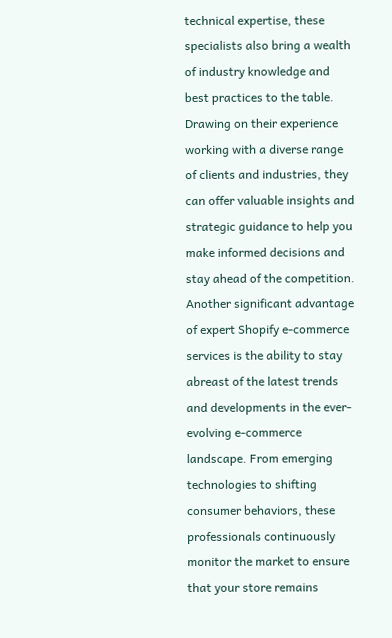technical expertise, these specialists also bring a wealth of industry knowledge and best practices to the table. Drawing on their experience working with a diverse range of clients and industries, they can offer valuable insights and strategic guidance to help you make informed decisions and stay ahead of the competition. Another significant advantage of expert Shopify e-commerce services is the ability to stay abreast of the latest trends and developments in the ever-evolving e-commerce landscape. From emerging technologies to shifting consumer behaviors, these professionals continuously monitor the market to ensure that your store remains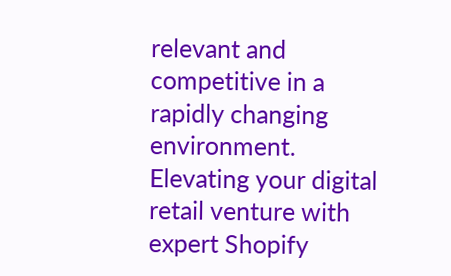relevant and competitive in a rapidly changing environment. Elevating your digital retail venture with expert Shopify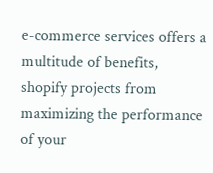e-commerce services offers a multitude of benefits, shopify projects from maximizing the performance of your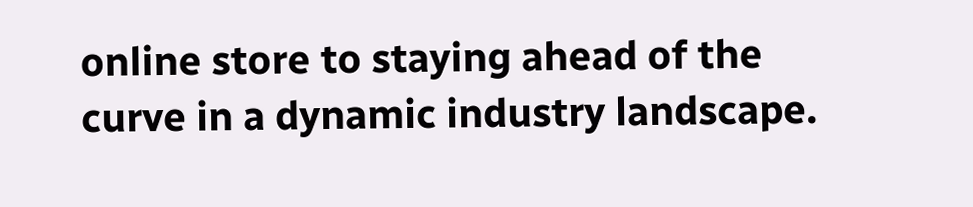online store to staying ahead of the curve in a dynamic industry landscape.